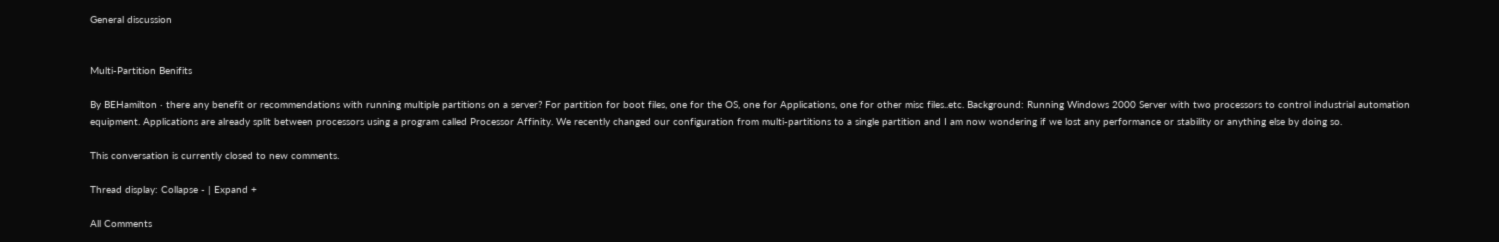General discussion


Multi-Partition Benifits

By BEHamilton · there any benefit or recommendations with running multiple partitions on a server? For partition for boot files, one for the OS, one for Applications, one for other misc files..etc. Background: Running Windows 2000 Server with two processors to control industrial automation equipment. Applications are already split between processors using a program called Processor Affinity. We recently changed our configuration from multi-partitions to a single partition and I am now wondering if we lost any performance or stability or anything else by doing so.

This conversation is currently closed to new comments.

Thread display: Collapse - | Expand +

All Comments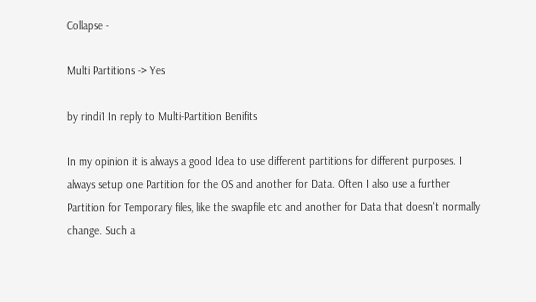Collapse -

Multi Partitions -> Yes

by rindi1 In reply to Multi-Partition Benifits

In my opinion it is always a good Idea to use different partitions for different purposes. I always setup one Partition for the OS and another for Data. Often I also use a further Partition for Temporary files, like the swapfile etc and another for Data that doesn't normally change. Such a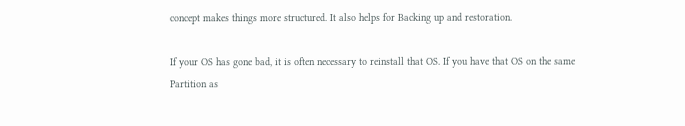concept makes things more structured. It also helps for Backing up and restoration.

If your OS has gone bad, it is often necessary to reinstall that OS. If you have that OS on the same Partition as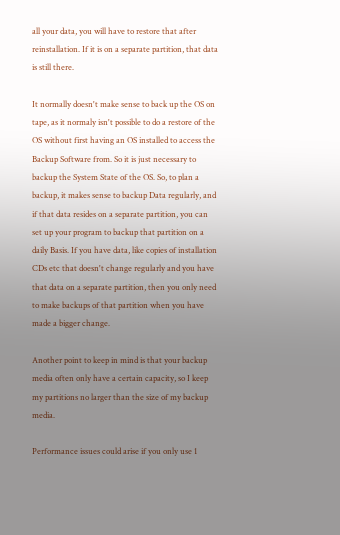all your data, you will have to restore that after reinstallation. If it is on a separate partition, that data is still there.

It normally doesn't make sense to back up the OS on tape, as it normaly isn't possible to do a restore of the OS without first having an OS installed to access the Backup Software from. So it is just necessary to backup the System State of the OS. So, to plan a backup, it makes sense to backup Data regularly, and if that data resides on a separate partition, you can set up your program to backup that partition on a daily Basis. If you have data, like copies of installation CDs etc that doesn't change regularly and you have that data on a separate partition, then you only need to make backups of that partition when you have made a bigger change.

Another point to keep in mind is that your backup media often only have a certain capacity, so I keep my partitions no larger than the size of my backup media.

Performance issues could arise if you only use 1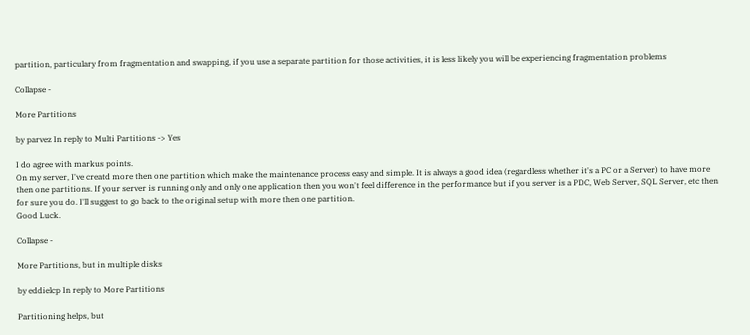partition, particulary from fragmentation and swapping, if you use a separate partition for those activities, it is less likely you will be experiencing fragmentation problems

Collapse -

More Partitions

by parvez In reply to Multi Partitions -> Yes

I do agree with markus points.
On my server, I've creatd more then one partition which make the maintenance process easy and simple. It is always a good idea (regardless whether it's a PC or a Server) to have more then one partitions. If your server is running only and only one application then you won't feel difference in the performance but if you server is a PDC, Web Server, SQL Server, etc then for sure you do. I'll suggest to go back to the original setup with more then one partition.
Good Luck.

Collapse -

More Partitions, but in multiple disks

by eddielcp In reply to More Partitions

Partitioning helps, but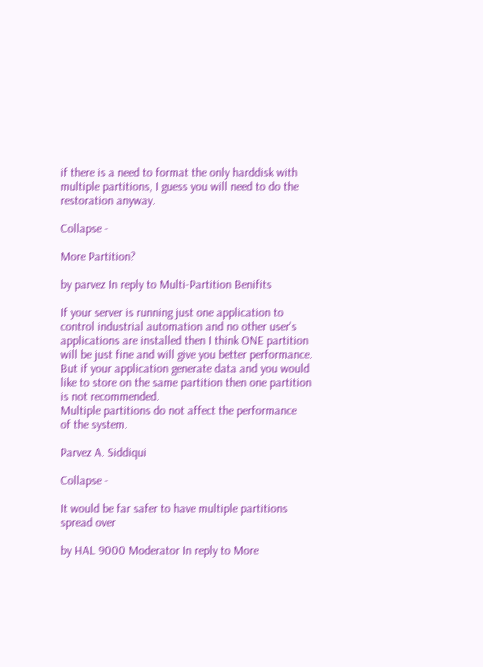if there is a need to format the only harddisk with multiple partitions, I guess you will need to do the restoration anyway.

Collapse -

More Partition?

by parvez In reply to Multi-Partition Benifits

If your server is running just one application to control industrial automation and no other user's applications are installed then I think ONE partition will be just fine and will give you better performance.
But if your application generate data and you would like to store on the same partition then one partition is not recommended.
Multiple partitions do not affect the performance
of the system.

Parvez A. Siddiqui

Collapse -

It would be far safer to have multiple partitions spread over

by HAL 9000 Moderator In reply to More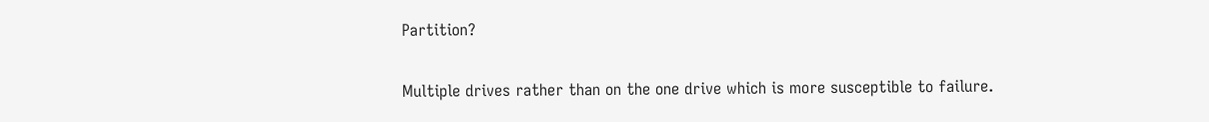Partition?

Multiple drives rather than on the one drive which is more susceptible to failure.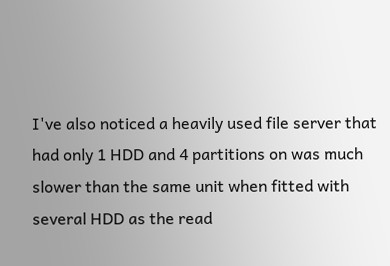I've also noticed a heavily used file server that had only 1 HDD and 4 partitions on was much slower than the same unit when fitted with several HDD as the read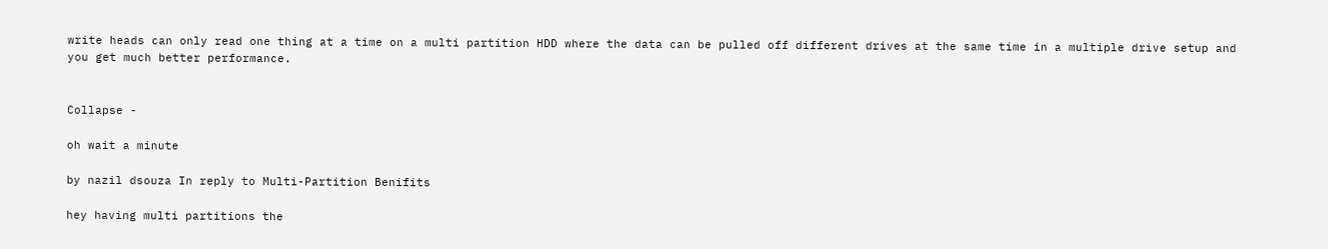write heads can only read one thing at a time on a multi partition HDD where the data can be pulled off different drives at the same time in a multiple drive setup and you get much better performance.


Collapse -

oh wait a minute

by nazil dsouza In reply to Multi-Partition Benifits

hey having multi partitions the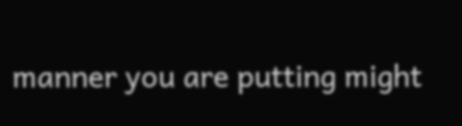manner you are putting might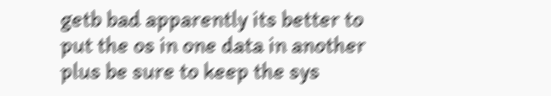getb bad apparently its better to put the os in one data in another plus be sure to keep the sys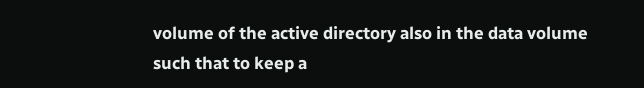volume of the active directory also in the data volume such that to keep a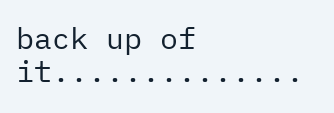back up of it..............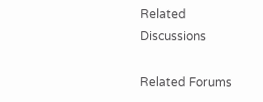Related Discussions

Related Forums